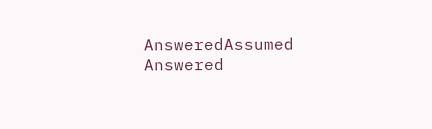AnsweredAssumed Answered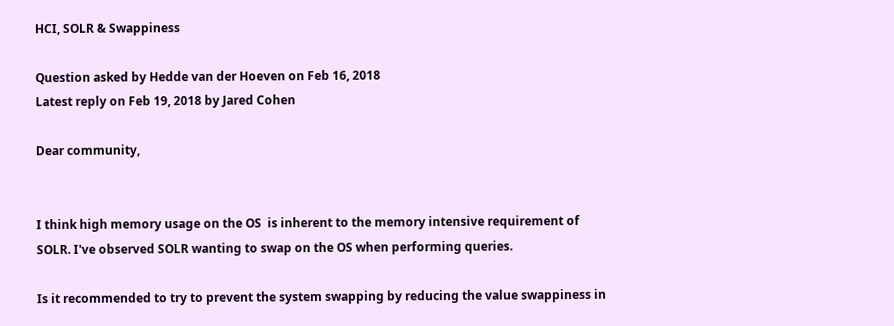HCI, SOLR & Swappiness

Question asked by Hedde van der Hoeven on Feb 16, 2018
Latest reply on Feb 19, 2018 by Jared Cohen

Dear community,


I think high memory usage on the OS  is inherent to the memory intensive requirement of SOLR. I've observed SOLR wanting to swap on the OS when performing queries.

Is it recommended to try to prevent the system swapping by reducing the value swappiness in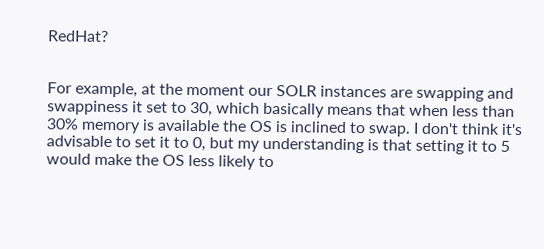RedHat?


For example, at the moment our SOLR instances are swapping and swappiness it set to 30, which basically means that when less than 30% memory is available the OS is inclined to swap. I don't think it's advisable to set it to 0, but my understanding is that setting it to 5 would make the OS less likely to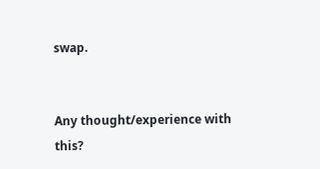swap.


Any thought/experience with this?